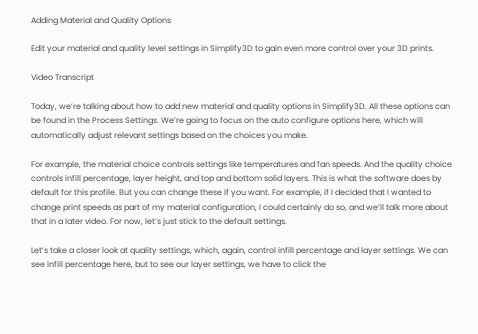Adding Material and Quality Options

Edit your material and quality level settings in Simplify3D to gain even more control over your 3D prints.

Video Transcript

Today, we’re talking about how to add new material and quality options in Simplify3D. All these options can be found in the Process Settings. We’re going to focus on the auto configure options here, which will automatically adjust relevant settings based on the choices you make.

For example, the material choice controls settings like temperatures and fan speeds. And the quality choice controls infill percentage, layer height, and top and bottom solid layers. This is what the software does by default for this profile. But you can change these if you want. For example, if I decided that I wanted to change print speeds as part of my material configuration, I could certainly do so, and we’ll talk more about that in a later video. For now, let’s just stick to the default settings.

Let’s take a closer look at quality settings, which, again, control infill percentage and layer settings. We can see infill percentage here, but to see our layer settings, we have to click the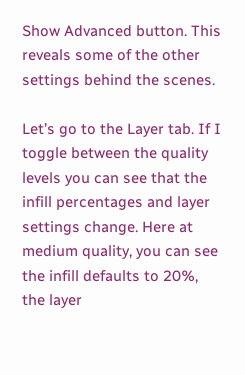Show Advanced button. This reveals some of the other settings behind the scenes.

Let’s go to the Layer tab. If I toggle between the quality levels you can see that the infill percentages and layer settings change. Here at medium quality, you can see the infill defaults to 20%, the layer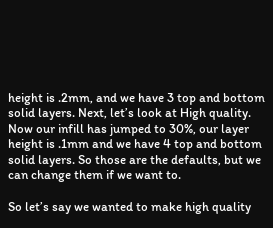height is .2mm, and we have 3 top and bottom solid layers. Next, let’s look at High quality. Now our infill has jumped to 30%, our layer height is .1mm and we have 4 top and bottom solid layers. So those are the defaults, but we can change them if we want to.

So let’s say we wanted to make high quality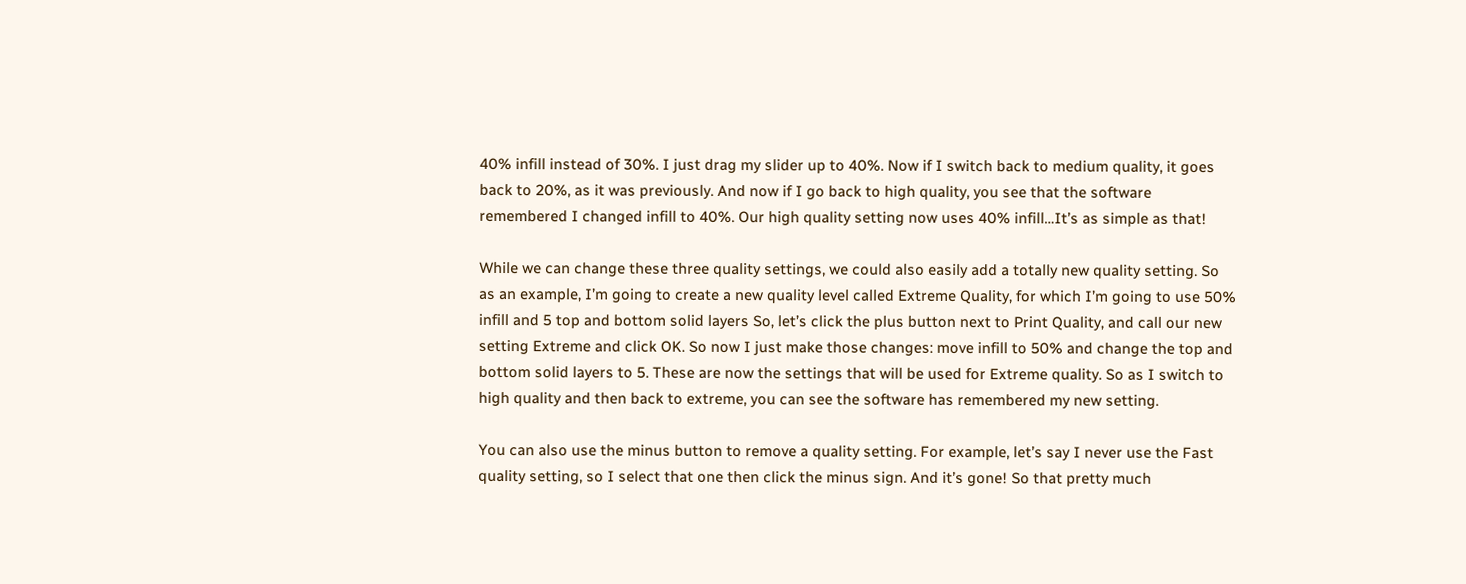40% infill instead of 30%. I just drag my slider up to 40%. Now if I switch back to medium quality, it goes back to 20%, as it was previously. And now if I go back to high quality, you see that the software remembered I changed infill to 40%. Our high quality setting now uses 40% infill…It’s as simple as that!

While we can change these three quality settings, we could also easily add a totally new quality setting. So as an example, I’m going to create a new quality level called Extreme Quality, for which I’m going to use 50% infill and 5 top and bottom solid layers So, let’s click the plus button next to Print Quality, and call our new setting Extreme and click OK. So now I just make those changes: move infill to 50% and change the top and bottom solid layers to 5. These are now the settings that will be used for Extreme quality. So as I switch to high quality and then back to extreme, you can see the software has remembered my new setting.

You can also use the minus button to remove a quality setting. For example, let’s say I never use the Fast quality setting, so I select that one then click the minus sign. And it’s gone! So that pretty much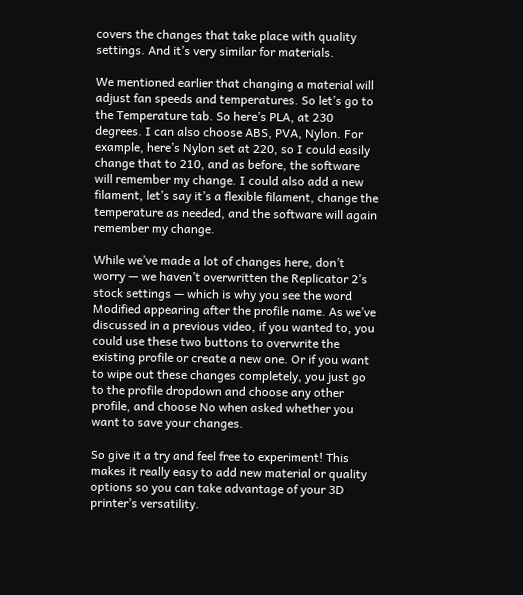covers the changes that take place with quality settings. And it’s very similar for materials.

We mentioned earlier that changing a material will adjust fan speeds and temperatures. So let’s go to the Temperature tab. So here’s PLA, at 230 degrees. I can also choose ABS, PVA, Nylon. For example, here’s Nylon set at 220, so I could easily change that to 210, and as before, the software will remember my change. I could also add a new filament, let’s say it’s a flexible filament, change the temperature as needed, and the software will again remember my change.

While we’ve made a lot of changes here, don’t worry — we haven’t overwritten the Replicator 2’s stock settings — which is why you see the word Modified appearing after the profile name. As we’ve discussed in a previous video, if you wanted to, you could use these two buttons to overwrite the existing profile or create a new one. Or if you want to wipe out these changes completely, you just go to the profile dropdown and choose any other profile, and choose No when asked whether you want to save your changes.

So give it a try and feel free to experiment! This makes it really easy to add new material or quality options so you can take advantage of your 3D printer’s versatility.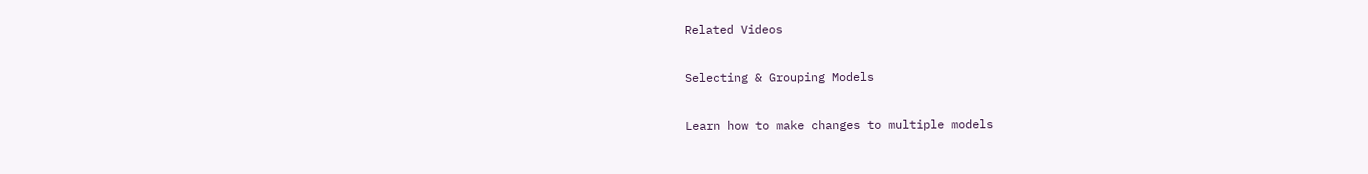Related Videos

Selecting & Grouping Models

Learn how to make changes to multiple models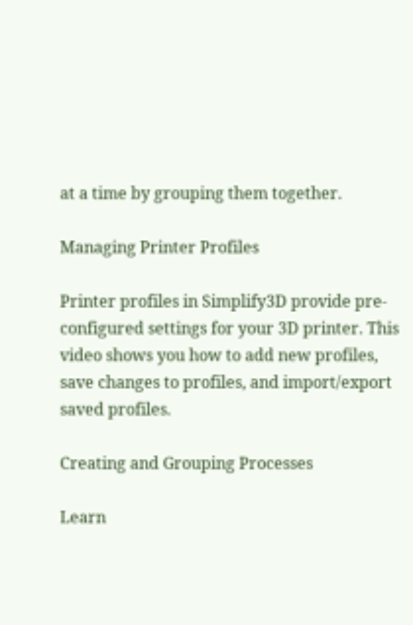at a time by grouping them together.

Managing Printer Profiles

Printer profiles in Simplify3D provide pre-configured settings for your 3D printer. This video shows you how to add new profiles, save changes to profiles, and import/export saved profiles.

Creating and Grouping Processes

Learn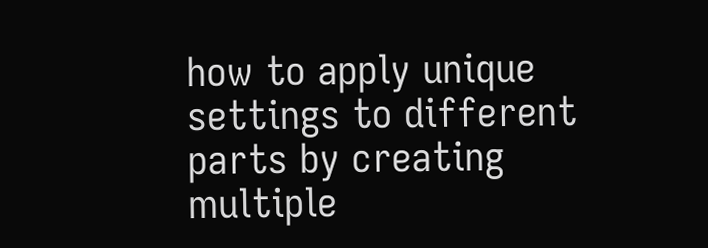how to apply unique settings to different parts by creating multiple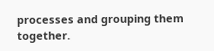processes and grouping them together.